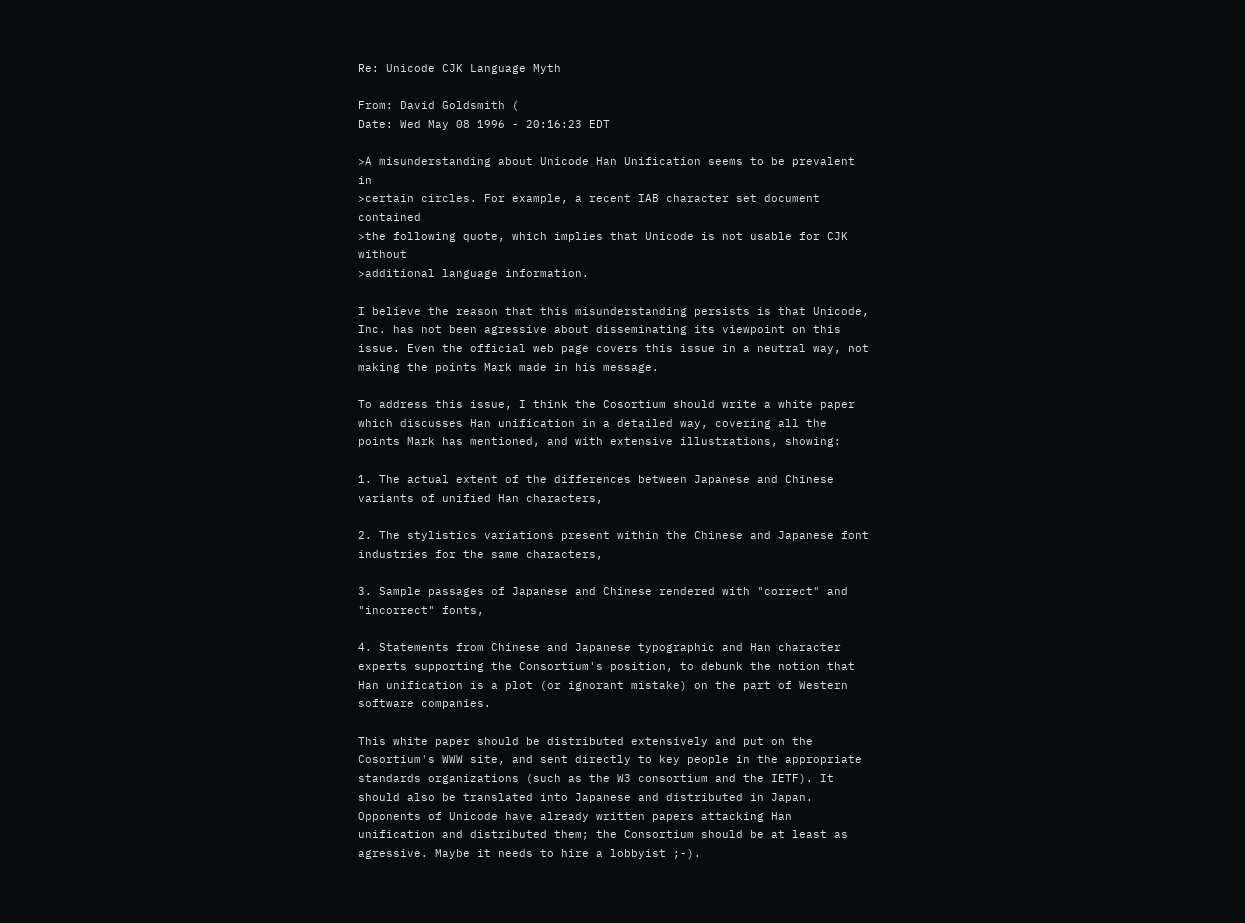Re: Unicode CJK Language Myth

From: David Goldsmith (
Date: Wed May 08 1996 - 20:16:23 EDT

>A misunderstanding about Unicode Han Unification seems to be prevalent in
>certain circles. For example, a recent IAB character set document contained
>the following quote, which implies that Unicode is not usable for CJK without
>additional language information.

I believe the reason that this misunderstanding persists is that Unicode,
Inc. has not been agressive about disseminating its viewpoint on this
issue. Even the official web page covers this issue in a neutral way, not
making the points Mark made in his message.

To address this issue, I think the Cosortium should write a white paper
which discusses Han unification in a detailed way, covering all the
points Mark has mentioned, and with extensive illustrations, showing:

1. The actual extent of the differences between Japanese and Chinese
variants of unified Han characters,

2. The stylistics variations present within the Chinese and Japanese font
industries for the same characters,

3. Sample passages of Japanese and Chinese rendered with "correct" and
"incorrect" fonts,

4. Statements from Chinese and Japanese typographic and Han character
experts supporting the Consortium's position, to debunk the notion that
Han unification is a plot (or ignorant mistake) on the part of Western
software companies.

This white paper should be distributed extensively and put on the
Cosortium's WWW site, and sent directly to key people in the appropriate
standards organizations (such as the W3 consortium and the IETF). It
should also be translated into Japanese and distributed in Japan.
Opponents of Unicode have already written papers attacking Han
unification and distributed them; the Consortium should be at least as
agressive. Maybe it needs to hire a lobbyist ;-).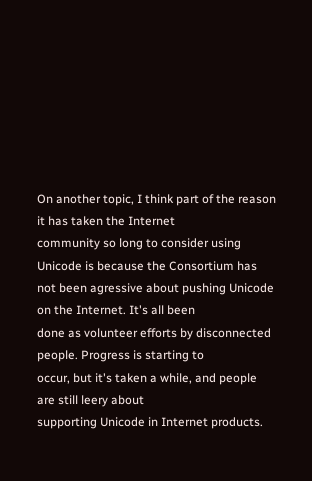On another topic, I think part of the reason it has taken the Internet
community so long to consider using Unicode is because the Consortium has
not been agressive about pushing Unicode on the Internet. It's all been
done as volunteer efforts by disconnected people. Progress is starting to
occur, but it's taken a while, and people are still leery about
supporting Unicode in Internet products.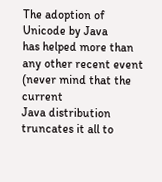The adoption of Unicode by Java
has helped more than any other recent event (never mind that the current
Java distribution truncates it all to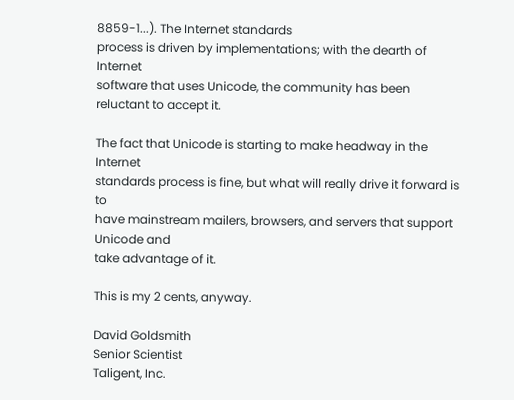8859-1...). The Internet standards
process is driven by implementations; with the dearth of Internet
software that uses Unicode, the community has been reluctant to accept it.

The fact that Unicode is starting to make headway in the Internet
standards process is fine, but what will really drive it forward is to
have mainstream mailers, browsers, and servers that support Unicode and
take advantage of it.

This is my 2 cents, anyway.

David Goldsmith
Senior Scientist
Taligent, Inc.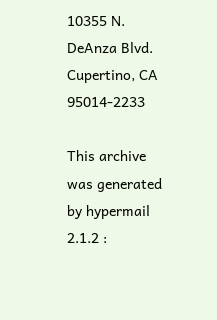10355 N. DeAnza Blvd.
Cupertino, CA 95014-2233

This archive was generated by hypermail 2.1.2 :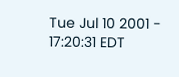Tue Jul 10 2001 - 17:20:31 EDT